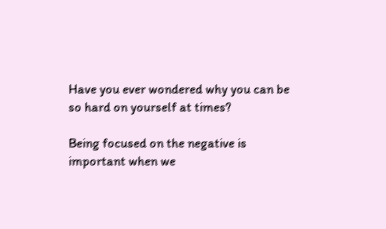Have you ever wondered why you can be so hard on yourself at times?

Being focused on the negative is important when we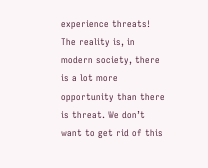experience threats! The reality is, in modern society, there is a lot more opportunity than there is threat. We don’t want to get rid of this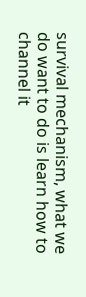survival mechanism, what we do want to do is learn how to channel it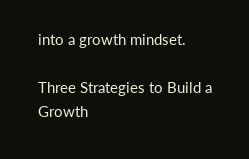into a growth mindset.

Three Strategies to Build a Growth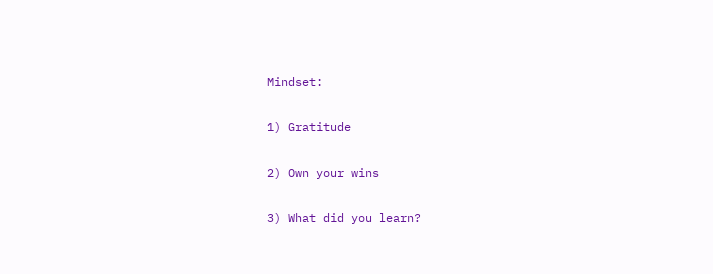Mindset:

1) Gratitude

2) Own your wins

3) What did you learn?